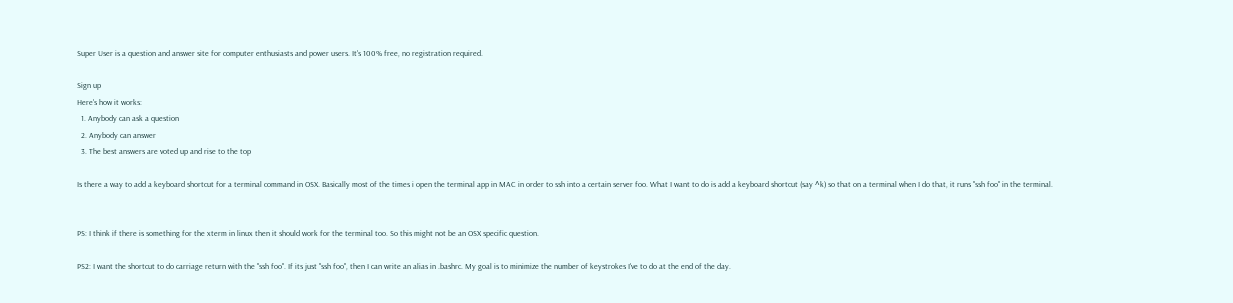Super User is a question and answer site for computer enthusiasts and power users. It's 100% free, no registration required.

Sign up
Here's how it works:
  1. Anybody can ask a question
  2. Anybody can answer
  3. The best answers are voted up and rise to the top

Is there a way to add a keyboard shortcut for a terminal command in OSX. Basically most of the times i open the terminal app in MAC in order to ssh into a certain server foo. What I want to do is add a keyboard shortcut (say ^k) so that on a terminal when I do that, it runs "ssh foo" in the terminal.


PS: I think if there is something for the xterm in linux then it should work for the terminal too. So this might not be an OSX specific question.

PS2: I want the shortcut to do carriage return with the "ssh foo". If its just "ssh foo", then I can write an alias in .bashrc. My goal is to minimize the number of keystrokes I've to do at the end of the day.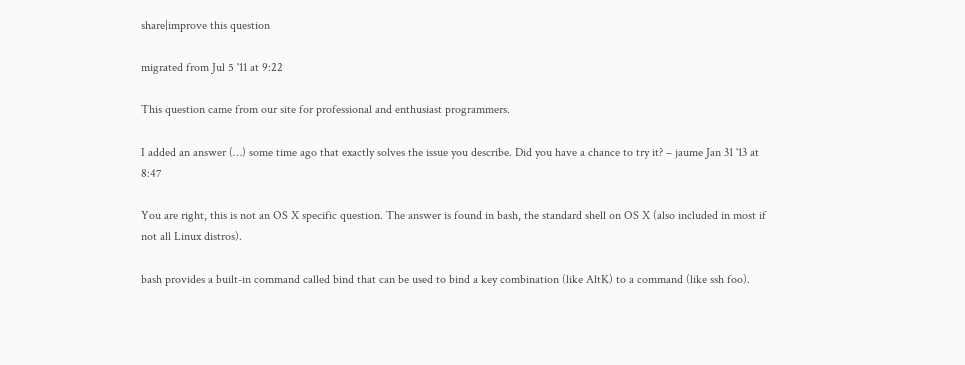share|improve this question

migrated from Jul 5 '11 at 9:22

This question came from our site for professional and enthusiast programmers.

I added an answer (…) some time ago that exactly solves the issue you describe. Did you have a chance to try it? – jaume Jan 31 '13 at 8:47

You are right, this is not an OS X specific question. The answer is found in bash, the standard shell on OS X (also included in most if not all Linux distros).

bash provides a built-in command called bind that can be used to bind a key combination (like AltK) to a command (like ssh foo).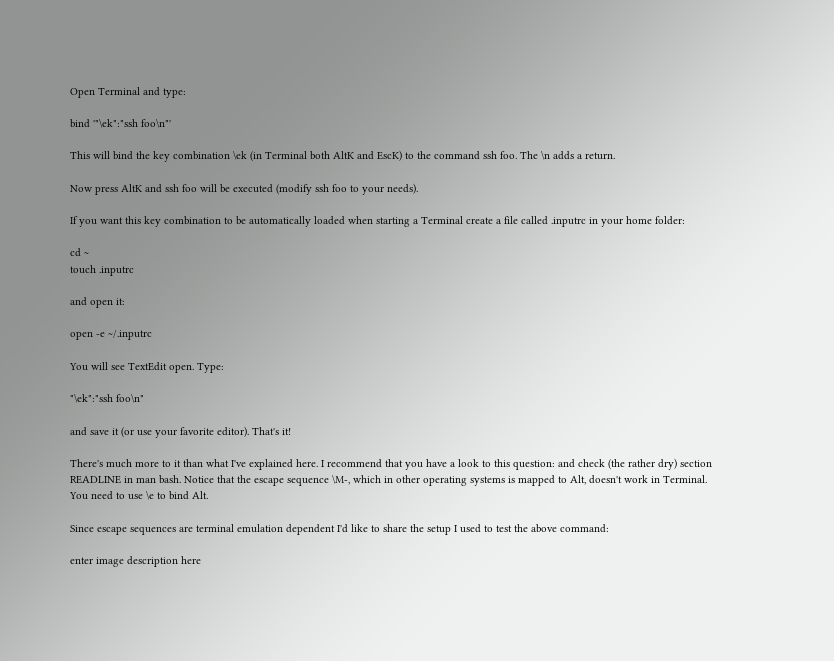Open Terminal and type:

bind '"\ek":"ssh foo\n"'

This will bind the key combination \ek (in Terminal both AltK and EscK) to the command ssh foo. The \n adds a return.

Now press AltK and ssh foo will be executed (modify ssh foo to your needs).

If you want this key combination to be automatically loaded when starting a Terminal create a file called .inputrc in your home folder:

cd ~
touch .inputrc

and open it:

open -e ~/.inputrc

You will see TextEdit open. Type:

"\ek":"ssh foo\n"

and save it (or use your favorite editor). That's it!

There's much more to it than what I've explained here. I recommend that you have a look to this question: and check (the rather dry) section READLINE in man bash. Notice that the escape sequence \M-, which in other operating systems is mapped to Alt, doesn't work in Terminal. You need to use \e to bind Alt.

Since escape sequences are terminal emulation dependent I'd like to share the setup I used to test the above command:

enter image description here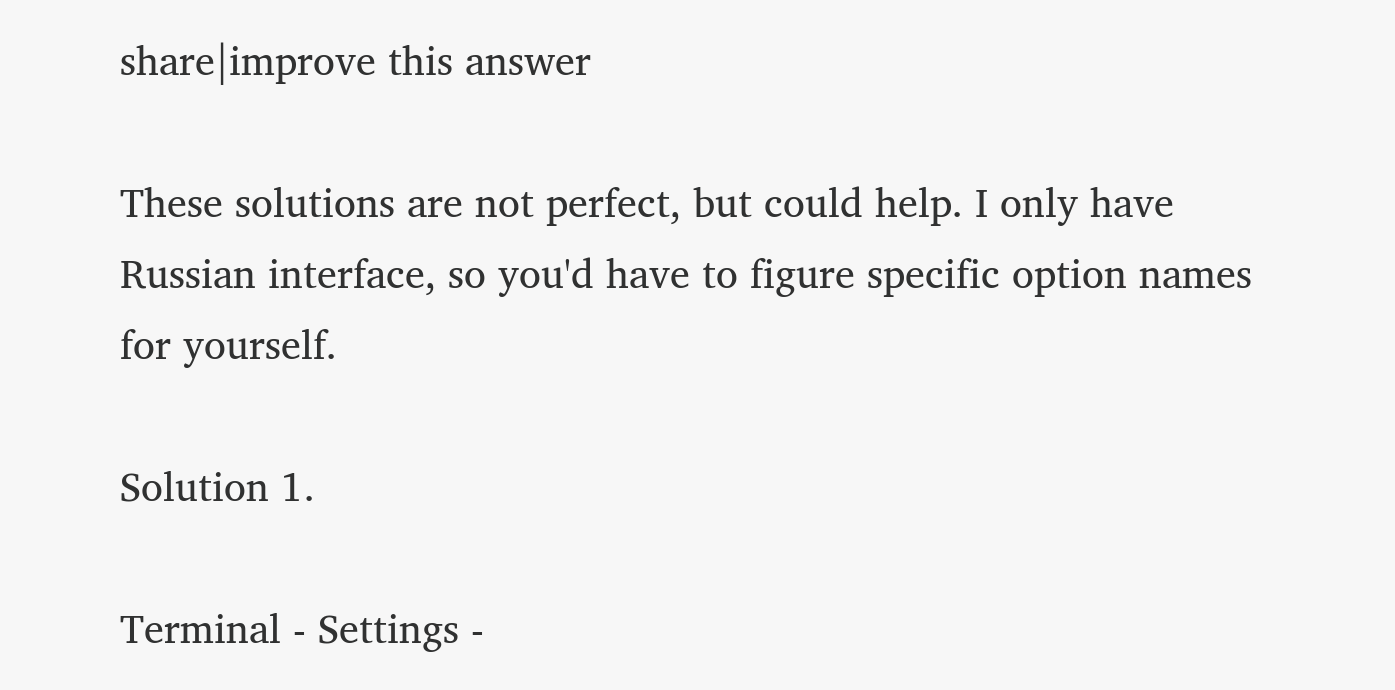share|improve this answer

These solutions are not perfect, but could help. I only have Russian interface, so you'd have to figure specific option names for yourself.

Solution 1.

Terminal - Settings -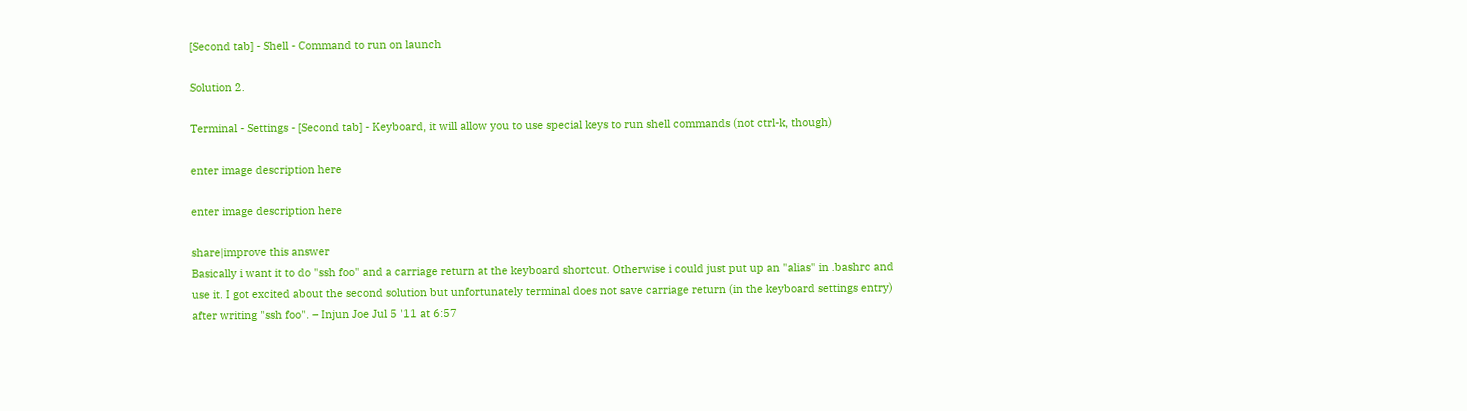[Second tab] - Shell - Command to run on launch

Solution 2.

Terminal - Settings - [Second tab] - Keyboard, it will allow you to use special keys to run shell commands (not ctrl-k, though)

enter image description here

enter image description here

share|improve this answer
Basically i want it to do "ssh foo" and a carriage return at the keyboard shortcut. Otherwise i could just put up an "alias" in .bashrc and use it. I got excited about the second solution but unfortunately terminal does not save carriage return (in the keyboard settings entry) after writing "ssh foo". – Injun Joe Jul 5 '11 at 6:57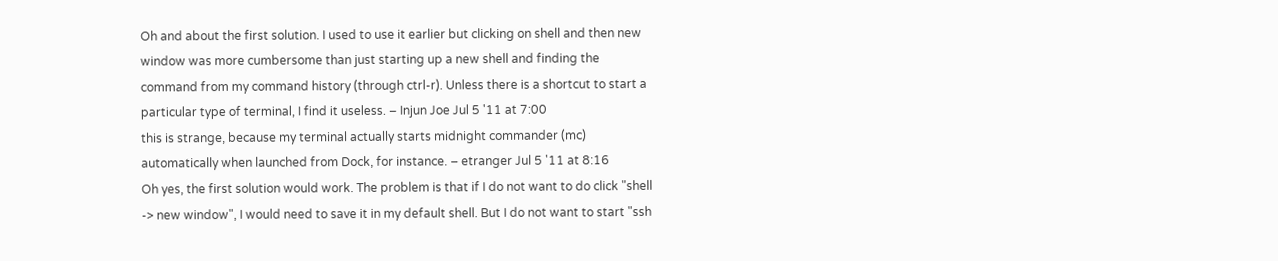Oh and about the first solution. I used to use it earlier but clicking on shell and then new window was more cumbersome than just starting up a new shell and finding the command from my command history (through ctrl-r). Unless there is a shortcut to start a particular type of terminal, I find it useless. – Injun Joe Jul 5 '11 at 7:00
this is strange, because my terminal actually starts midnight commander (mc) automatically when launched from Dock, for instance. – etranger Jul 5 '11 at 8:16
Oh yes, the first solution would work. The problem is that if I do not want to do click "shell -> new window", I would need to save it in my default shell. But I do not want to start "ssh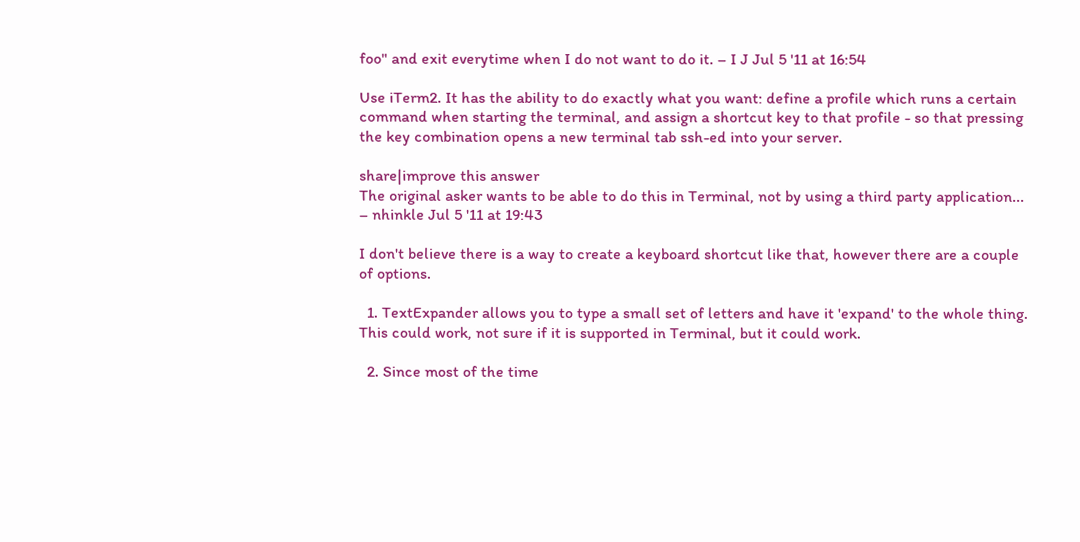foo" and exit everytime when I do not want to do it. – I J Jul 5 '11 at 16:54

Use iTerm2. It has the ability to do exactly what you want: define a profile which runs a certain command when starting the terminal, and assign a shortcut key to that profile - so that pressing the key combination opens a new terminal tab ssh-ed into your server.

share|improve this answer
The original asker wants to be able to do this in Terminal, not by using a third party application... – nhinkle Jul 5 '11 at 19:43

I don't believe there is a way to create a keyboard shortcut like that, however there are a couple of options.

  1. TextExpander allows you to type a small set of letters and have it 'expand' to the whole thing. This could work, not sure if it is supported in Terminal, but it could work.

  2. Since most of the time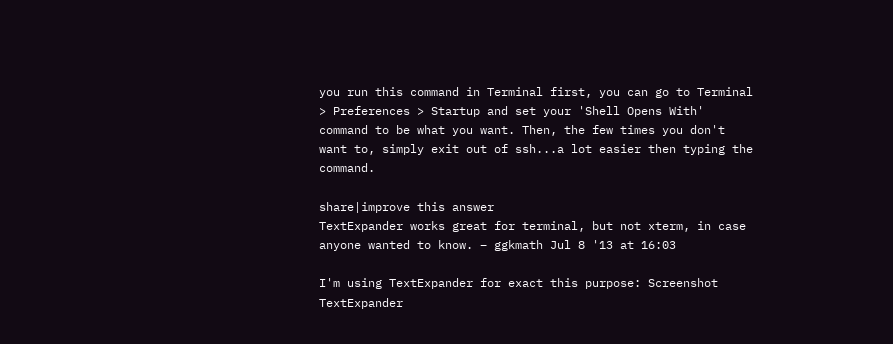you run this command in Terminal first, you can go to Terminal > Preferences > Startup and set your 'Shell Opens With' command to be what you want. Then, the few times you don't want to, simply exit out of ssh...a lot easier then typing the command.

share|improve this answer
TextExpander works great for terminal, but not xterm, in case anyone wanted to know. – ggkmath Jul 8 '13 at 16:03

I'm using TextExpander for exact this purpose: Screenshot TextExpander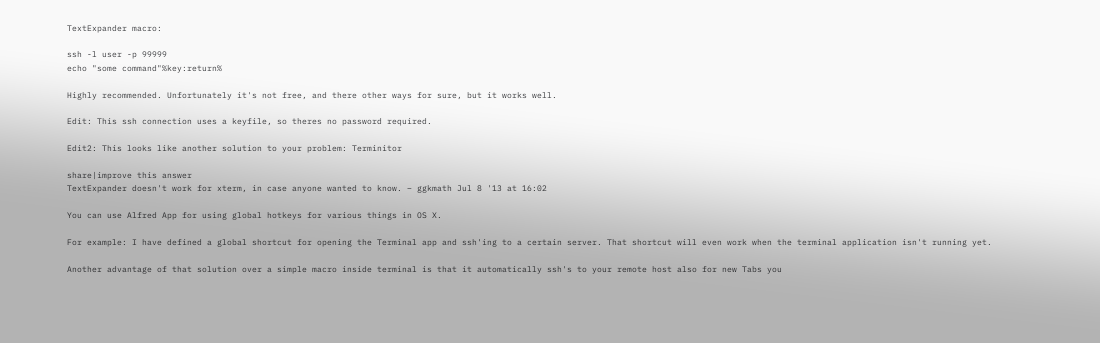TextExpander macro:

ssh -l user -p 99999
echo "some command"%key:return%

Highly recommended. Unfortunately it's not free, and there other ways for sure, but it works well.

Edit: This ssh connection uses a keyfile, so theres no password required.

Edit2: This looks like another solution to your problem: Terminitor

share|improve this answer
TextExpander doesn't work for xterm, in case anyone wanted to know. – ggkmath Jul 8 '13 at 16:02

You can use Alfred App for using global hotkeys for various things in OS X.

For example: I have defined a global shortcut for opening the Terminal app and ssh'ing to a certain server. That shortcut will even work when the terminal application isn't running yet.

Another advantage of that solution over a simple macro inside terminal is that it automatically ssh's to your remote host also for new Tabs you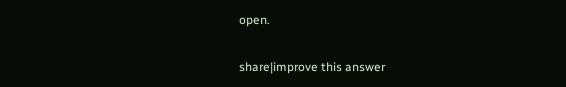open.

share|improve this answer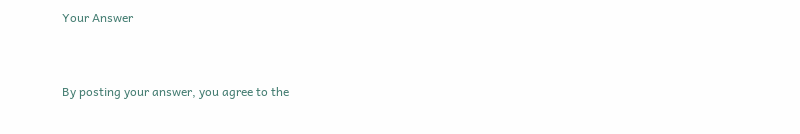Your Answer


By posting your answer, you agree to the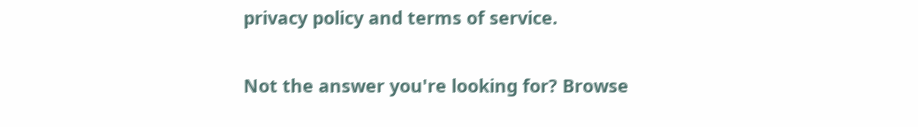privacy policy and terms of service.

Not the answer you're looking for? Browse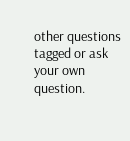other questions tagged or ask your own question.